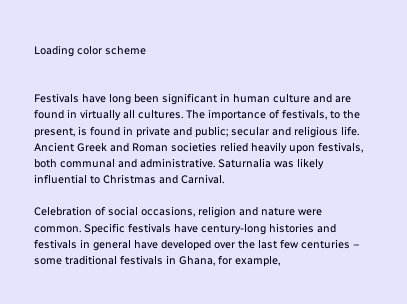Loading color scheme


Festivals have long been significant in human culture and are found in virtually all cultures. The importance of festivals, to the present, is found in private and public; secular and religious life. Ancient Greek and Roman societies relied heavily upon festivals, both communal and administrative. Saturnalia was likely influential to Christmas and Carnival.

Celebration of social occasions, religion and nature were common. Specific festivals have century-long histories and festivals in general have developed over the last few centuries – some traditional festivals in Ghana, for example,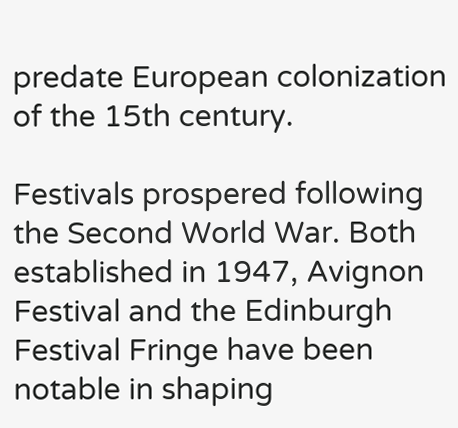predate European colonization of the 15th century.

Festivals prospered following the Second World War. Both established in 1947, Avignon Festival and the Edinburgh Festival Fringe have been notable in shaping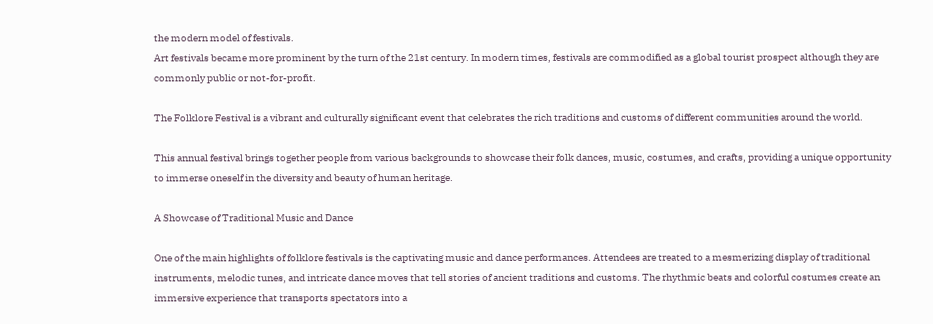the modern model of festivals.
Art festivals became more prominent by the turn of the 21st century. In modern times, festivals are commodified as a global tourist prospect although they are commonly public or not-for-profit.

The Folklore Festival is a vibrant and culturally significant event that celebrates the rich traditions and customs of different communities around the world.

This annual festival brings together people from various backgrounds to showcase their folk dances, music, costumes, and crafts, providing a unique opportunity to immerse oneself in the diversity and beauty of human heritage.

A Showcase of Traditional Music and Dance

One of the main highlights of folklore festivals is the captivating music and dance performances. Attendees are treated to a mesmerizing display of traditional instruments, melodic tunes, and intricate dance moves that tell stories of ancient traditions and customs. The rhythmic beats and colorful costumes create an immersive experience that transports spectators into a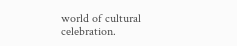world of cultural celebration.